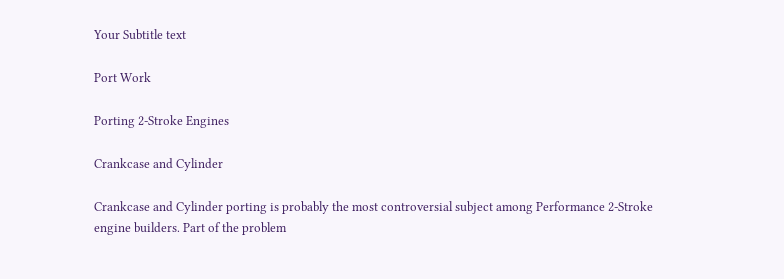Your Subtitle text

Port Work

Porting 2-Stroke Engines

Crankcase and Cylinder

Crankcase and Cylinder porting is probably the most controversial subject among Performance 2-Stroke engine builders. Part of the problem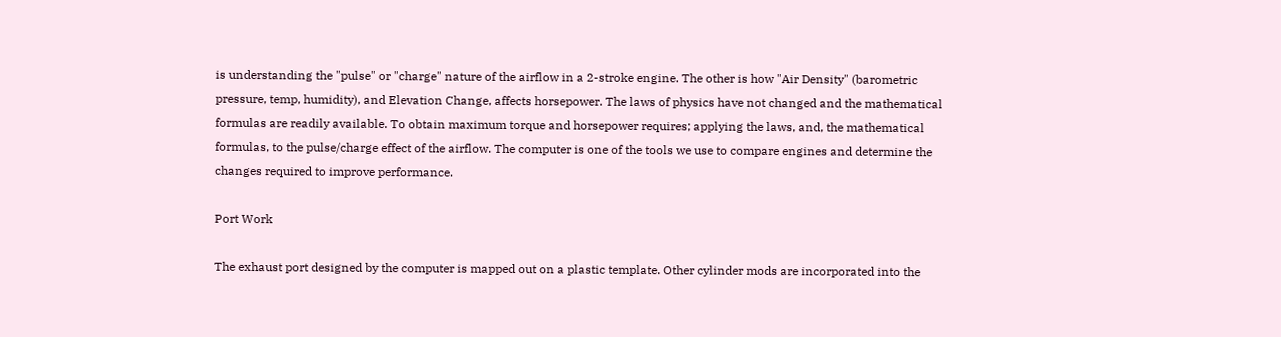is understanding the "pulse" or "charge" nature of the airflow in a 2-stroke engine. The other is how "Air Density" (barometric pressure, temp, humidity), and Elevation Change, affects horsepower. The laws of physics have not changed and the mathematical formulas are readily available. To obtain maximum torque and horsepower requires; applying the laws, and, the mathematical formulas, to the pulse/charge effect of the airflow. The computer is one of the tools we use to compare engines and determine the changes required to improve performance.

Port Work

The exhaust port designed by the computer is mapped out on a plastic template. Other cylinder mods are incorporated into the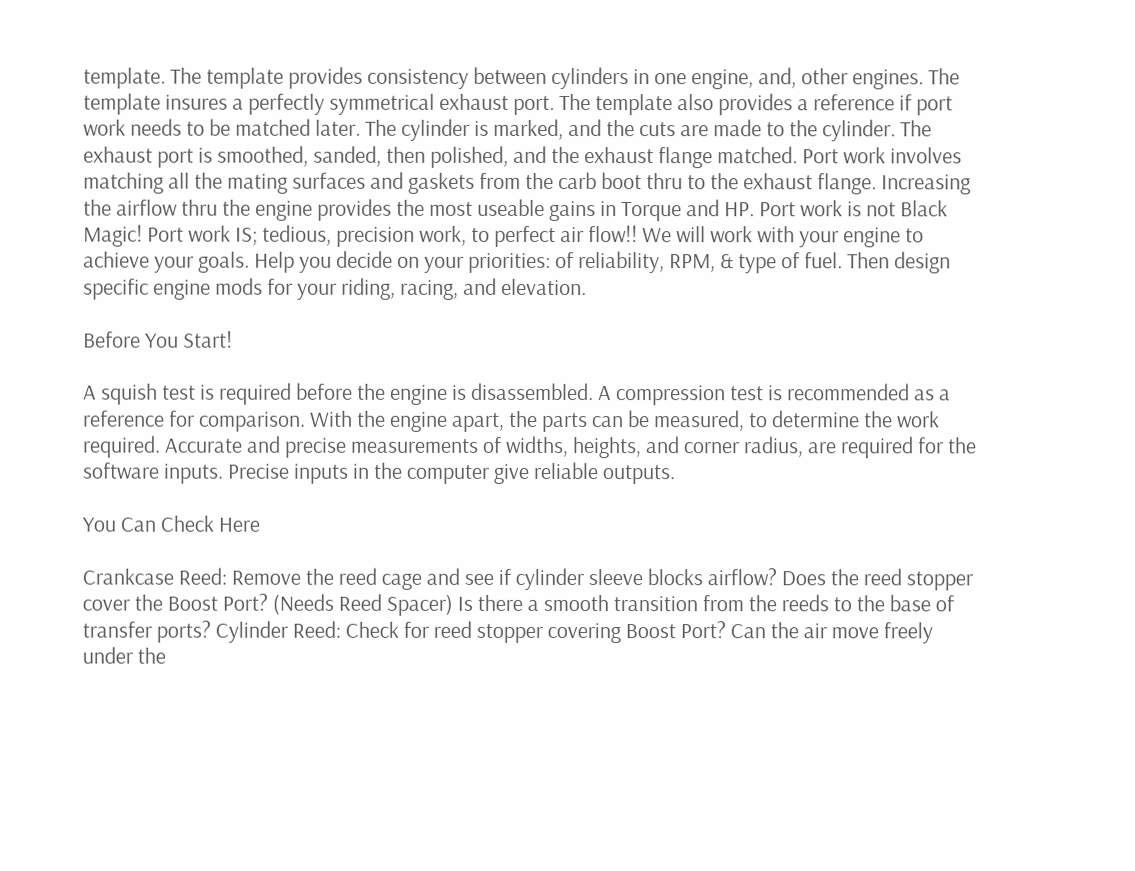template. The template provides consistency between cylinders in one engine, and, other engines. The template insures a perfectly symmetrical exhaust port. The template also provides a reference if port work needs to be matched later. The cylinder is marked, and the cuts are made to the cylinder. The exhaust port is smoothed, sanded, then polished, and the exhaust flange matched. Port work involves matching all the mating surfaces and gaskets from the carb boot thru to the exhaust flange. Increasing the airflow thru the engine provides the most useable gains in Torque and HP. Port work is not Black Magic! Port work IS; tedious, precision work, to perfect air flow!! We will work with your engine to achieve your goals. Help you decide on your priorities: of reliability, RPM, & type of fuel. Then design specific engine mods for your riding, racing, and elevation.

Before You Start!

A squish test is required before the engine is disassembled. A compression test is recommended as a reference for comparison. With the engine apart, the parts can be measured, to determine the work required. Accurate and precise measurements of widths, heights, and corner radius, are required for the software inputs. Precise inputs in the computer give reliable outputs.

You Can Check Here

Crankcase Reed: Remove the reed cage and see if cylinder sleeve blocks airflow? Does the reed stopper cover the Boost Port? (Needs Reed Spacer) Is there a smooth transition from the reeds to the base of transfer ports? Cylinder Reed: Check for reed stopper covering Boost Port? Can the air move freely under the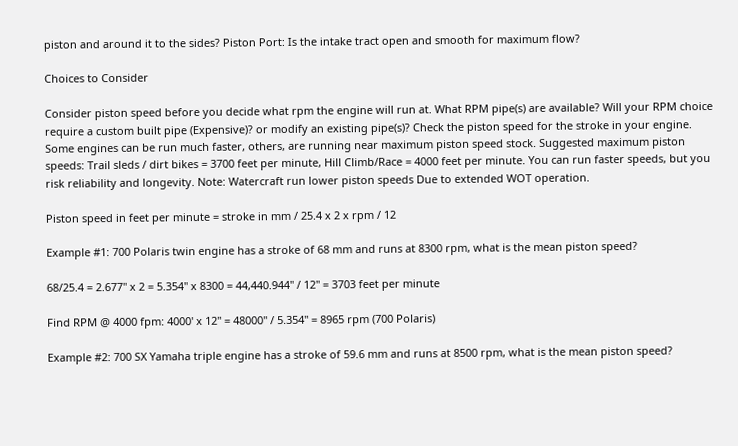piston and around it to the sides? Piston Port: Is the intake tract open and smooth for maximum flow?

Choices to Consider

Consider piston speed before you decide what rpm the engine will run at. What RPM pipe(s) are available? Will your RPM choice require a custom built pipe (Expensive)? or modify an existing pipe(s)? Check the piston speed for the stroke in your engine. Some engines can be run much faster, others, are running near maximum piston speed stock. Suggested maximum piston speeds: Trail sleds / dirt bikes = 3700 feet per minute, Hill Climb/Race = 4000 feet per minute. You can run faster speeds, but you risk reliability and longevity. Note: Watercraft run lower piston speeds Due to extended WOT operation.

Piston speed in feet per minute = stroke in mm / 25.4 x 2 x rpm / 12

Example #1: 700 Polaris twin engine has a stroke of 68 mm and runs at 8300 rpm, what is the mean piston speed?

68/25.4 = 2.677" x 2 = 5.354" x 8300 = 44,440.944" / 12" = 3703 feet per minute

Find RPM @ 4000 fpm: 4000' x 12" = 48000" / 5.354" = 8965 rpm (700 Polaris)

Example #2: 700 SX Yamaha triple engine has a stroke of 59.6 mm and runs at 8500 rpm, what is the mean piston speed?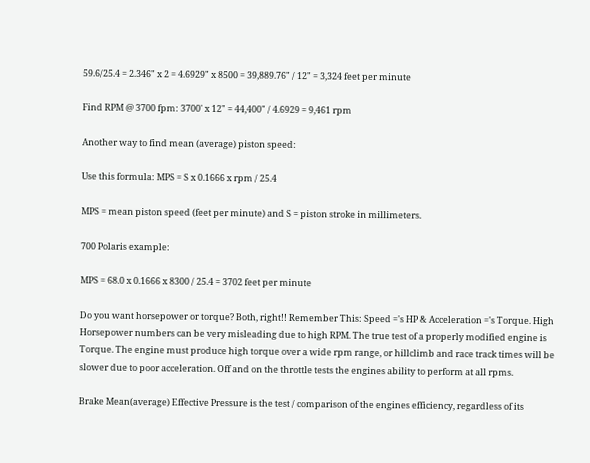59.6/25.4 = 2.346" x 2 = 4.6929" x 8500 = 39,889.76" / 12" = 3,324 feet per minute

Find RPM @ 3700 fpm: 3700' x 12" = 44,400" / 4.6929 = 9,461 rpm

Another way to find mean (average) piston speed:

Use this formula: MPS = S x 0.1666 x rpm / 25.4

MPS = mean piston speed (feet per minute) and S = piston stroke in millimeters.

700 Polaris example:

MPS = 68.0 x 0.1666 x 8300 / 25.4 = 3702 feet per minute

Do you want horsepower or torque? Both, right!! Remember This: Speed ='s HP & Acceleration ='s Torque. High Horsepower numbers can be very misleading due to high RPM. The true test of a properly modified engine is Torque. The engine must produce high torque over a wide rpm range, or hillclimb and race track times will be slower due to poor acceleration. Off and on the throttle tests the engines ability to perform at all rpms.

Brake Mean(average) Effective Pressure is the test / comparison of the engines efficiency, regardless of its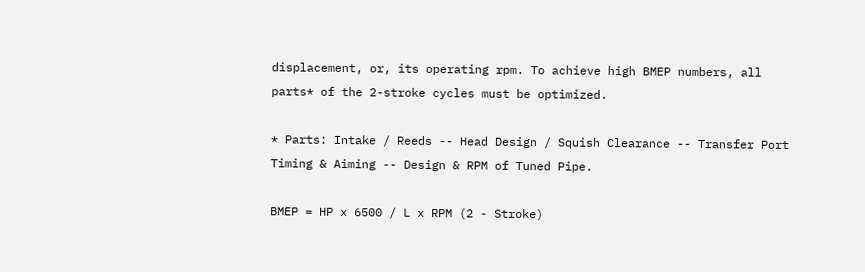displacement, or, its operating rpm. To achieve high BMEP numbers, all parts* of the 2-stroke cycles must be optimized.

* Parts: Intake / Reeds -- Head Design / Squish Clearance -- Transfer Port Timing & Aiming -- Design & RPM of Tuned Pipe.

BMEP = HP x 6500 / L x RPM (2 - Stroke)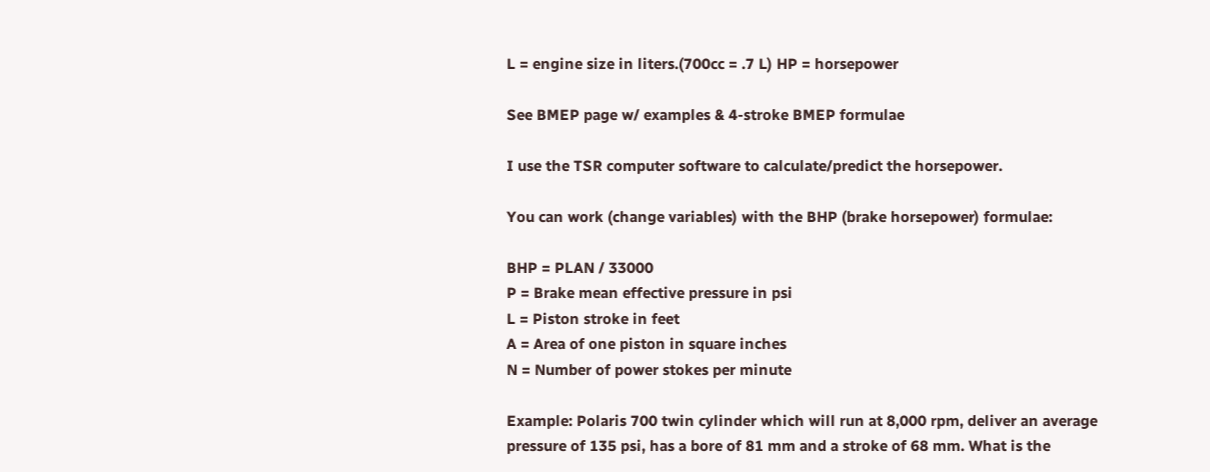L = engine size in liters.(700cc = .7 L) HP = horsepower

See BMEP page w/ examples & 4-stroke BMEP formulae

I use the TSR computer software to calculate/predict the horsepower.

You can work (change variables) with the BHP (brake horsepower) formulae:

BHP = PLAN / 33000
P = Brake mean effective pressure in psi
L = Piston stroke in feet
A = Area of one piston in square inches
N = Number of power stokes per minute

Example: Polaris 700 twin cylinder which will run at 8,000 rpm, deliver an average pressure of 135 psi, has a bore of 81 mm and a stroke of 68 mm. What is the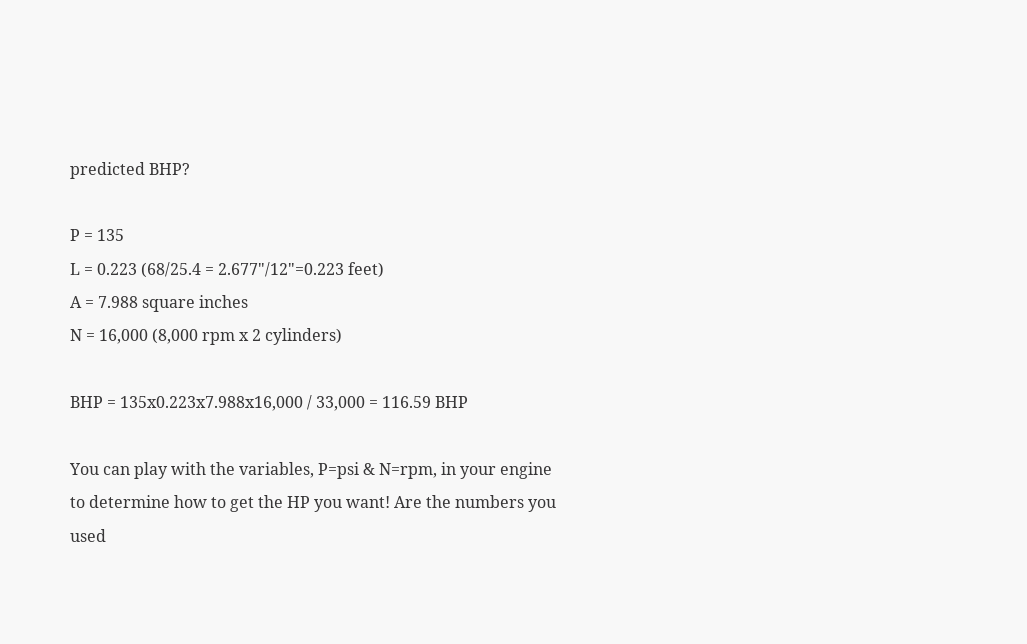predicted BHP?

P = 135
L = 0.223 (68/25.4 = 2.677"/12"=0.223 feet)
A = 7.988 square inches
N = 16,000 (8,000 rpm x 2 cylinders)

BHP = 135x0.223x7.988x16,000 / 33,000 = 116.59 BHP

You can play with the variables, P=psi & N=rpm, in your engine to determine how to get the HP you want! Are the numbers you used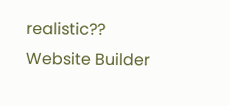realistic??
Website Builder